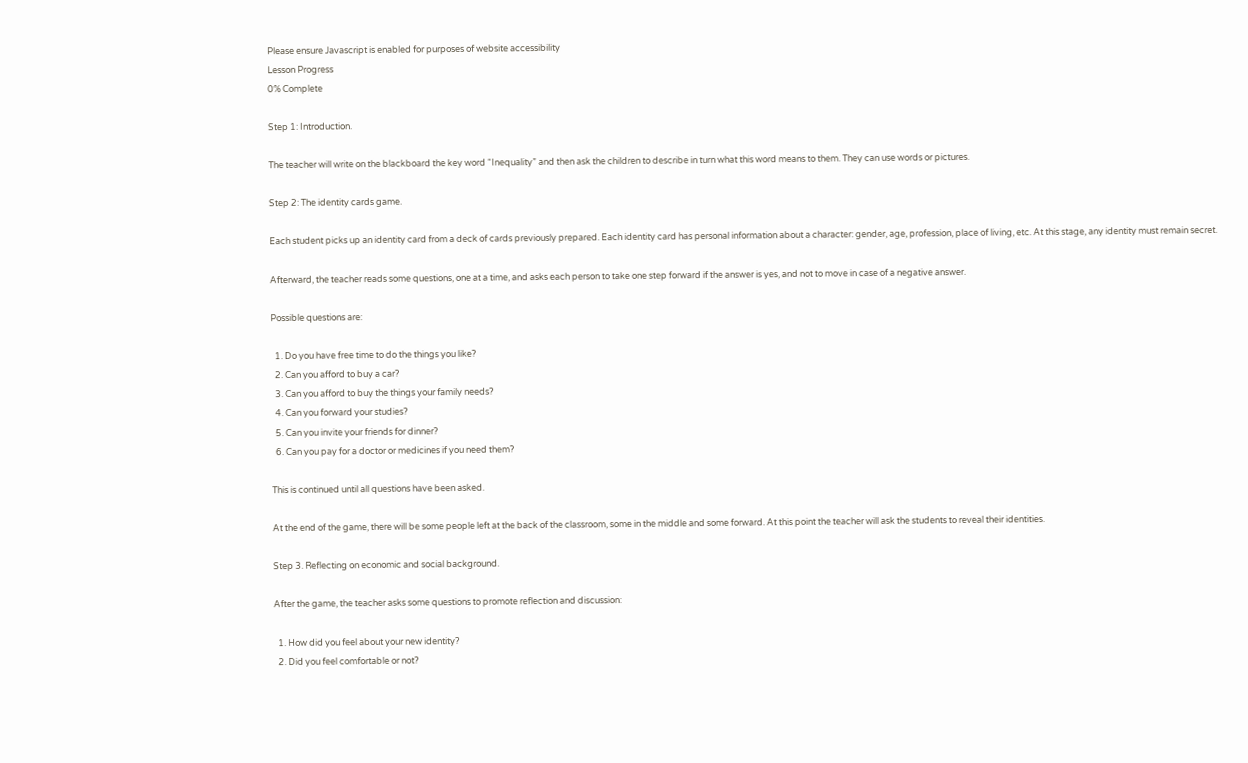Please ensure Javascript is enabled for purposes of website accessibility
Lesson Progress
0% Complete

Step 1: Introduction.

The teacher will write on the blackboard the key word “Inequality” and then ask the children to describe in turn what this word means to them. They can use words or pictures.

Step 2: The identity cards game.

Each student picks up an identity card from a deck of cards previously prepared. Each identity card has personal information about a character: gender, age, profession, place of living, etc. At this stage, any identity must remain secret.

Afterward, the teacher reads some questions, one at a time, and asks each person to take one step forward if the answer is yes, and not to move in case of a negative answer.

Possible questions are:

  1. Do you have free time to do the things you like?
  2. Can you afford to buy a car?
  3. Can you afford to buy the things your family needs?
  4. Can you forward your studies?
  5. Can you invite your friends for dinner?
  6. Can you pay for a doctor or medicines if you need them?

This is continued until all questions have been asked.

At the end of the game, there will be some people left at the back of the classroom, some in the middle and some forward. At this point the teacher will ask the students to reveal their identities.

Step 3. Reflecting on economic and social background.

After the game, the teacher asks some questions to promote reflection and discussion:

  1. How did you feel about your new identity?
  2. Did you feel comfortable or not?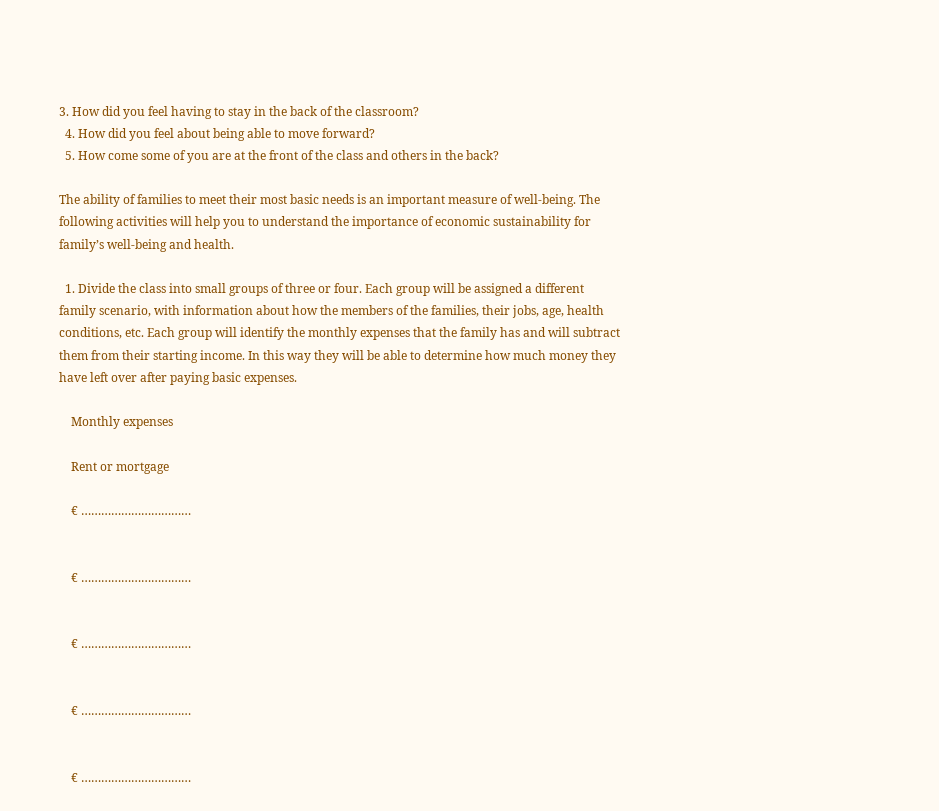3. How did you feel having to stay in the back of the classroom?
  4. How did you feel about being able to move forward?
  5. How come some of you are at the front of the class and others in the back?

The ability of families to meet their most basic needs is an important measure of well-being. The following activities will help you to understand the importance of economic sustainability for family’s well-being and health.

  1. Divide the class into small groups of three or four. Each group will be assigned a different family scenario, with information about how the members of the families, their jobs, age, health conditions, etc. Each group will identify the monthly expenses that the family has and will subtract them from their starting income. In this way they will be able to determine how much money they have left over after paying basic expenses.

    Monthly expenses

    Rent or mortgage

    € ……………………………


    € ……………………………


    € ……………………………


    € ……………………………


    € ……………………………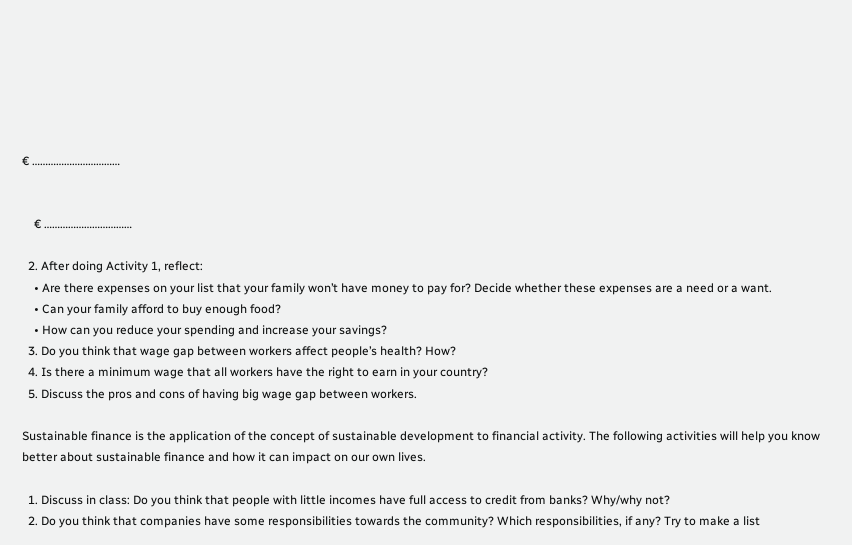€ ……………………………


    € ……………………………

  2. After doing Activity 1, reflect:
    • Are there expenses on your list that your family won’t have money to pay for? Decide whether these expenses are a need or a want.
    • Can your family afford to buy enough food?
    • How can you reduce your spending and increase your savings?
  3. Do you think that wage gap between workers affect people’s health? How?
  4. Is there a minimum wage that all workers have the right to earn in your country?
  5. Discuss the pros and cons of having big wage gap between workers.

Sustainable finance is the application of the concept of sustainable development to financial activity. The following activities will help you know better about sustainable finance and how it can impact on our own lives.

  1. Discuss in class: Do you think that people with little incomes have full access to credit from banks? Why/why not?
  2. Do you think that companies have some responsibilities towards the community? Which responsibilities, if any? Try to make a list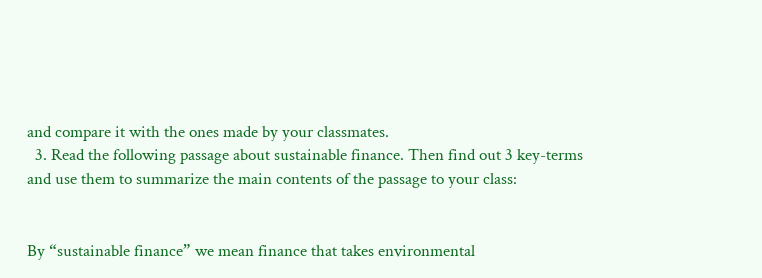and compare it with the ones made by your classmates.
  3. Read the following passage about sustainable finance. Then find out 3 key-terms and use them to summarize the main contents of the passage to your class:


By “sustainable finance” we mean finance that takes environmental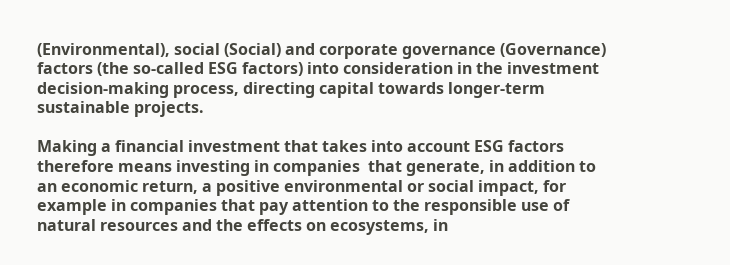(Environmental), social (Social) and corporate governance (Governance) factors (the so-called ESG factors) into consideration in the investment decision-making process, directing capital towards longer-term sustainable projects.

Making a financial investment that takes into account ESG factors therefore means investing in companies  that generate, in addition to an economic return, a positive environmental or social impact, for example in companies that pay attention to the responsible use of natural resources and the effects on ecosystems, in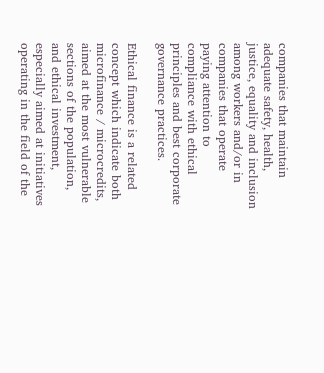companies that maintain adequate safety, health, justice, equality and inclusion among workers and/or in companies that operate paying attention to compliance with ethical principles and best corporate governance practices.

Ethical finance is a related concept which indicate both microfinance / microcredits, aimed at the most vulnerable sections of the population, and ethical investment, especially aimed at initiatives operating in the field of the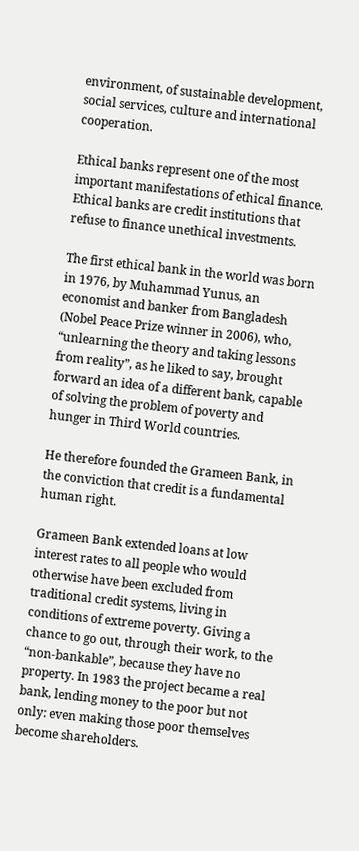environment, of sustainable development, social services, culture and international cooperation.

Ethical banks represent one of the most important manifestations of ethical finance. Ethical banks are credit institutions that refuse to finance unethical investments.

The first ethical bank in the world was born in 1976, by Muhammad Yunus, an economist and banker from Bangladesh (Nobel Peace Prize winner in 2006), who, “unlearning the theory and taking lessons from reality”, as he liked to say, brought forward an idea of a different bank, capable of solving the problem of poverty and hunger in Third World countries.

He therefore founded the Grameen Bank, in the conviction that credit is a fundamental human right.

Grameen Bank extended loans at low interest rates to all people who would otherwise have been excluded from traditional credit systems, living in conditions of extreme poverty. Giving a chance to go out, through their work, to the “non-bankable”, because they have no property. In 1983 the project became a real bank, lending money to the poor but not only: even making those poor themselves become shareholders.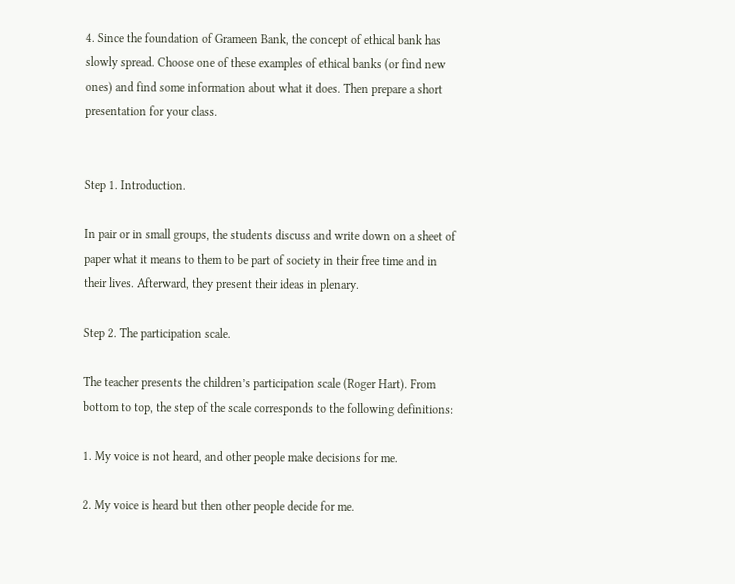4. Since the foundation of Grameen Bank, the concept of ethical bank has slowly spread. Choose one of these examples of ethical banks (or find new ones) and find some information about what it does. Then prepare a short presentation for your class.


Step 1. Introduction.

In pair or in small groups, the students discuss and write down on a sheet of paper what it means to them to be part of society in their free time and in their lives. Afterward, they present their ideas in plenary.

Step 2. The participation scale.

The teacher presents the children’s participation scale (Roger Hart). From bottom to top, the step of the scale corresponds to the following definitions:

1. My voice is not heard, and other people make decisions for me.

2. My voice is heard but then other people decide for me.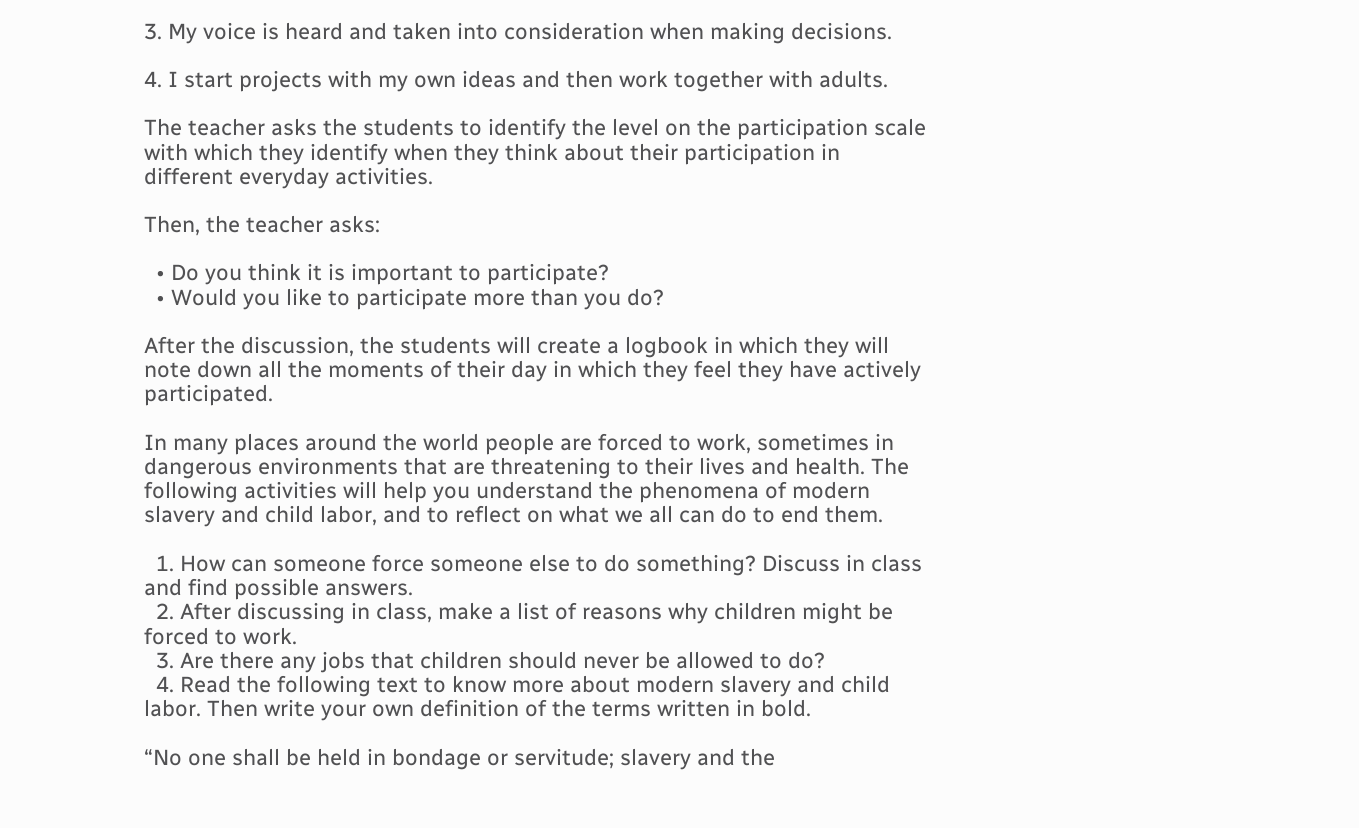3. My voice is heard and taken into consideration when making decisions.

4. I start projects with my own ideas and then work together with adults.

The teacher asks the students to identify the level on the participation scale with which they identify when they think about their participation in different everyday activities.

Then, the teacher asks:

  • Do you think it is important to participate?
  • Would you like to participate more than you do?

After the discussion, the students will create a logbook in which they will note down all the moments of their day in which they feel they have actively participated.

In many places around the world people are forced to work, sometimes in dangerous environments that are threatening to their lives and health. The following activities will help you understand the phenomena of modern slavery and child labor, and to reflect on what we all can do to end them.

  1. How can someone force someone else to do something? Discuss in class and find possible answers.
  2. After discussing in class, make a list of reasons why children might be forced to work.
  3. Are there any jobs that children should never be allowed to do?
  4. Read the following text to know more about modern slavery and child labor. Then write your own definition of the terms written in bold.

“No one shall be held in bondage or servitude; slavery and the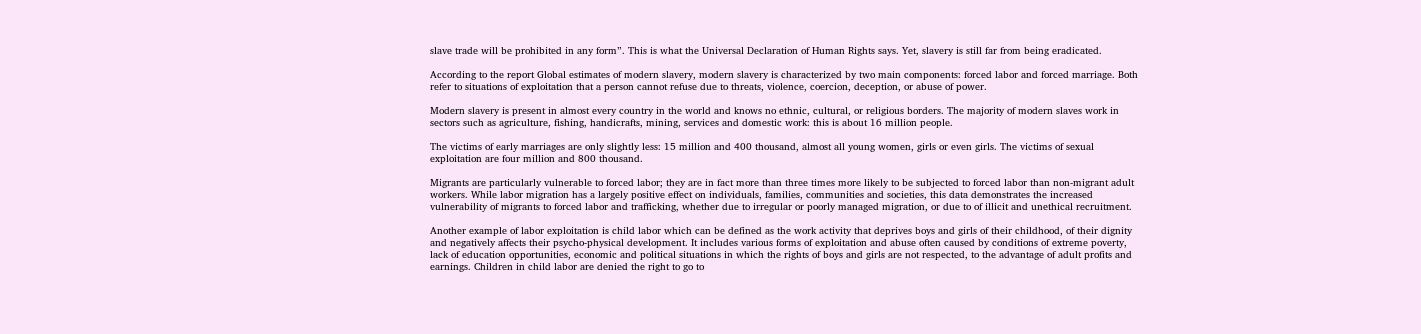slave trade will be prohibited in any form”. This is what the Universal Declaration of Human Rights says. Yet, slavery is still far from being eradicated.

According to the report Global estimates of modern slavery, modern slavery is characterized by two main components: forced labor and forced marriage. Both refer to situations of exploitation that a person cannot refuse due to threats, violence, coercion, deception, or abuse of power.

Modern slavery is present in almost every country in the world and knows no ethnic, cultural, or religious borders. The majority of modern slaves work in sectors such as agriculture, fishing, handicrafts, mining, services and domestic work: this is about 16 million people.

The victims of early marriages are only slightly less: 15 million and 400 thousand, almost all young women, girls or even girls. The victims of sexual exploitation are four million and 800 thousand.

Migrants are particularly vulnerable to forced labor; they are in fact more than three times more likely to be subjected to forced labor than non-migrant adult workers. While labor migration has a largely positive effect on individuals, families, communities and societies, this data demonstrates the increased vulnerability of migrants to forced labor and trafficking, whether due to irregular or poorly managed migration, or due to of illicit and unethical recruitment.

Another example of labor exploitation is child labor which can be defined as the work activity that deprives boys and girls of their childhood, of their dignity and negatively affects their psycho-physical development. It includes various forms of exploitation and abuse often caused by conditions of extreme poverty, lack of education opportunities, economic and political situations in which the rights of boys and girls are not respected, to the advantage of adult profits and earnings. Children in child labor are denied the right to go to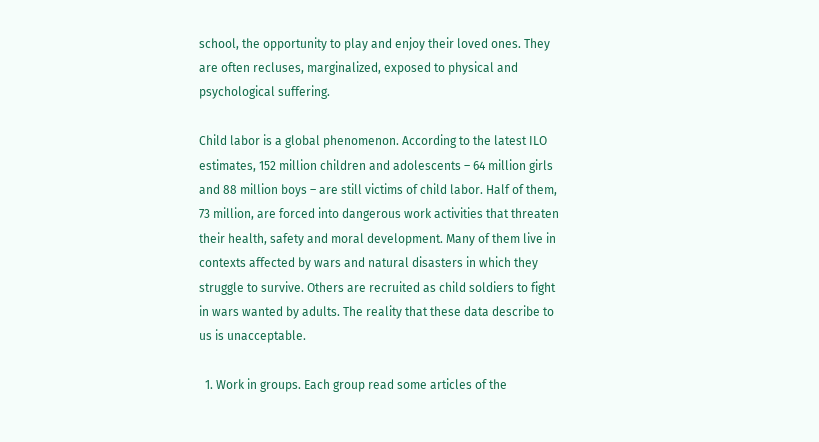school, the opportunity to play and enjoy their loved ones. They are often recluses, marginalized, exposed to physical and psychological suffering.

Child labor is a global phenomenon. According to the latest ILO estimates, 152 million children and adolescents – 64 million girls and 88 million boys – are still victims of child labor. Half of them, 73 million, are forced into dangerous work activities that threaten their health, safety and moral development. Many of them live in contexts affected by wars and natural disasters in which they struggle to survive. Others are recruited as child soldiers to fight in wars wanted by adults. The reality that these data describe to us is unacceptable.

  1. Work in groups. Each group read some articles of the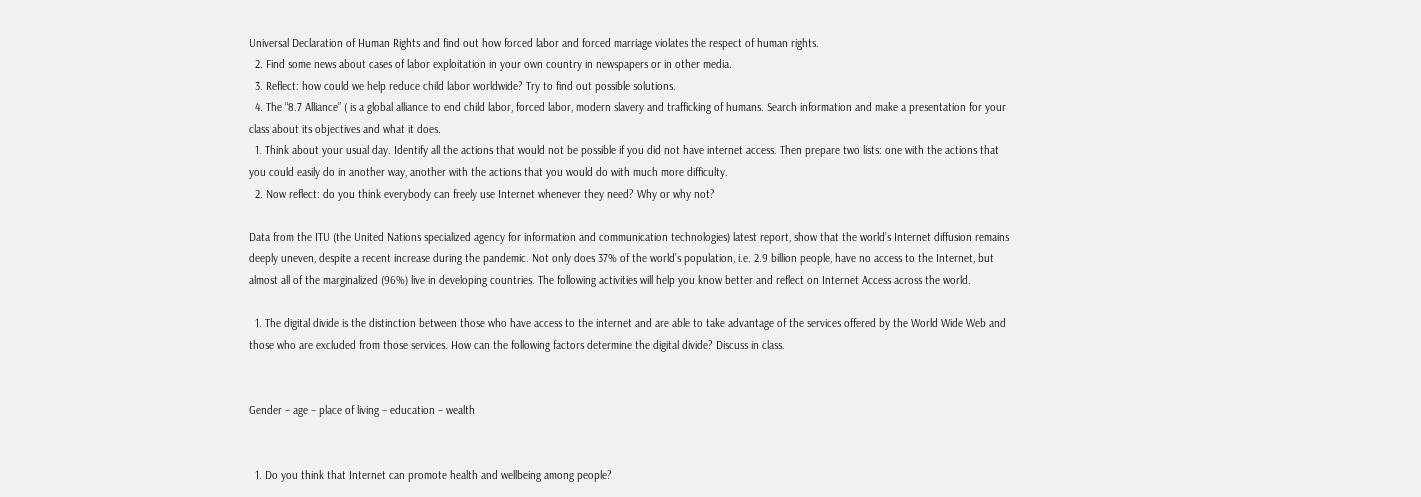Universal Declaration of Human Rights and find out how forced labor and forced marriage violates the respect of human rights.
  2. Find some news about cases of labor exploitation in your own country in newspapers or in other media.
  3. Reflect: how could we help reduce child labor worldwide? Try to find out possible solutions.
  4. The “8.7 Alliance” ( is a global alliance to end child labor, forced labor, modern slavery and trafficking of humans. Search information and make a presentation for your class about its objectives and what it does.
  1. Think about your usual day. Identify all the actions that would not be possible if you did not have internet access. Then prepare two lists: one with the actions that you could easily do in another way, another with the actions that you would do with much more difficulty.
  2. Now reflect: do you think everybody can freely use Internet whenever they need? Why or why not?

Data from the ITU (the United Nations specialized agency for information and communication technologies) latest report, show that the world’s Internet diffusion remains deeply uneven, despite a recent increase during the pandemic. Not only does 37% of the world’s population, i.e. 2.9 billion people, have no access to the Internet, but almost all of the marginalized (96%) live in developing countries. The following activities will help you know better and reflect on Internet Access across the world.

  1. The digital divide is the distinction between those who have access to the internet and are able to take advantage of the services offered by the World Wide Web and those who are excluded from those services. How can the following factors determine the digital divide? Discuss in class.


Gender – age – place of living – education – wealth


  1. Do you think that Internet can promote health and wellbeing among people?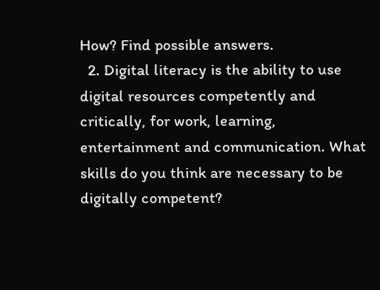How? Find possible answers.
  2. Digital literacy is the ability to use digital resources competently and critically, for work, learning, entertainment and communication. What skills do you think are necessary to be digitally competent?